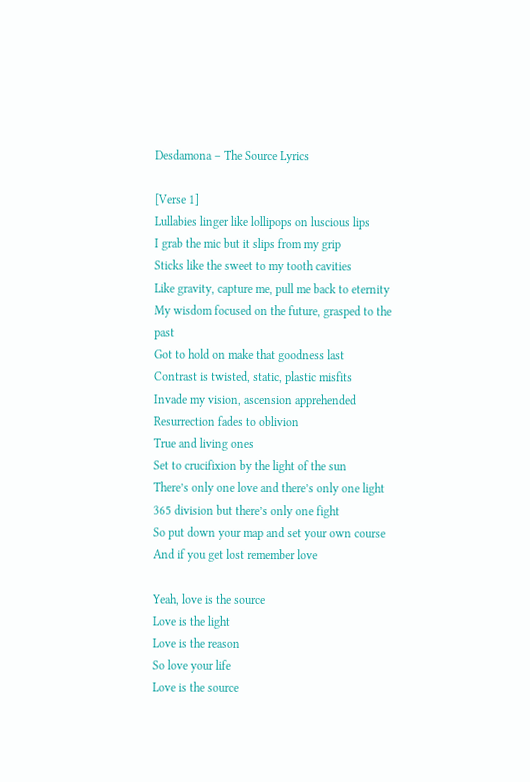Desdamona – The Source Lyrics

[Verse 1]
Lullabies linger like lollipops on luscious lips
I grab the mic but it slips from my grip
Sticks like the sweet to my tooth cavities
Like gravity, capture me, pull me back to eternity
My wisdom focused on the future, grasped to the past
Got to hold on make that goodness last
Contrast is twisted, static, plastic misfits
Invade my vision, ascension apprehended
Resurrection fades to oblivion
True and living ones
Set to crucifixion by the light of the sun
There’s only one love and there’s only one light
365 division but there’s only one fight
So put down your map and set your own course
And if you get lost remember love

Yeah, love is the source
Love is the light
Love is the reason
So love your life
Love is the source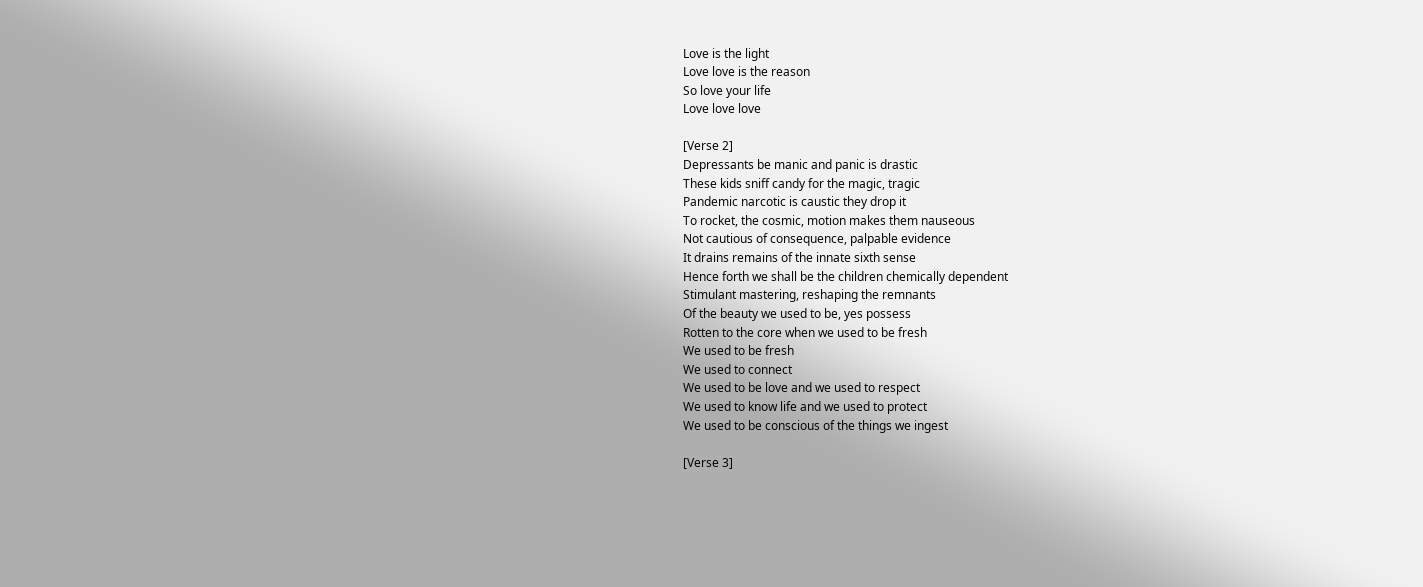Love is the light
Love love is the reason
So love your life
Love love love

[Verse 2]
Depressants be manic and panic is drastic
These kids sniff candy for the magic, tragic
Pandemic narcotic is caustic they drop it
To rocket, the cosmic, motion makes them nauseous
Not cautious of consequence, palpable evidence
It drains remains of the innate sixth sense
Hence forth we shall be the children chemically dependent
Stimulant mastering, reshaping the remnants
Of the beauty we used to be, yes possess
Rotten to the core when we used to be fresh
We used to be fresh
We used to connect
We used to be love and we used to respect
We used to know life and we used to protect
We used to be conscious of the things we ingest

[Verse 3]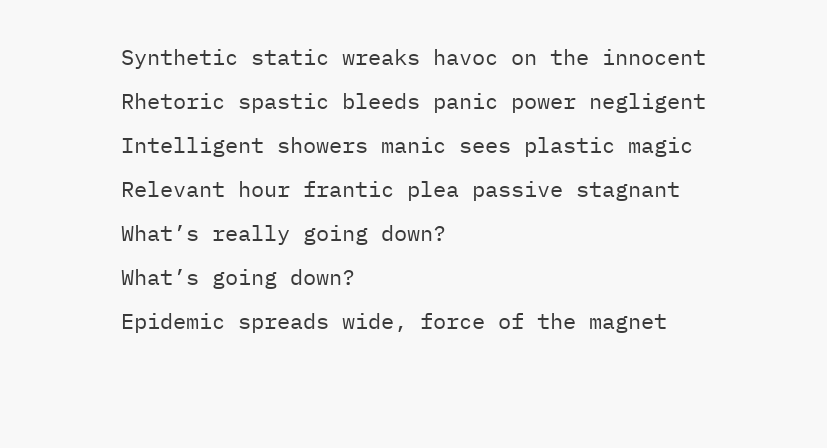Synthetic static wreaks havoc on the innocent
Rhetoric spastic bleeds panic power negligent
Intelligent showers manic sees plastic magic
Relevant hour frantic plea passive stagnant
What’s really going down?
What’s going down?
Epidemic spreads wide, force of the magnet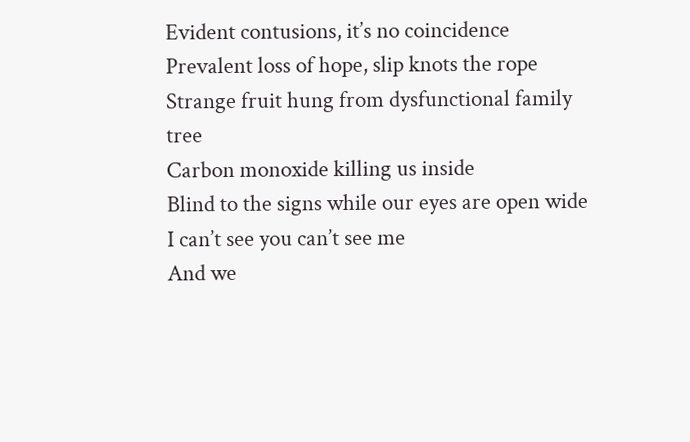Evident contusions, it’s no coincidence
Prevalent loss of hope, slip knots the rope
Strange fruit hung from dysfunctional family tree
Carbon monoxide killing us inside
Blind to the signs while our eyes are open wide
I can’t see you can’t see me
And we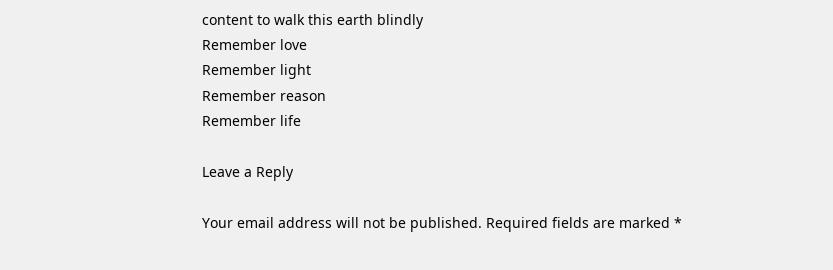content to walk this earth blindly
Remember love
Remember light
Remember reason
Remember life

Leave a Reply

Your email address will not be published. Required fields are marked *